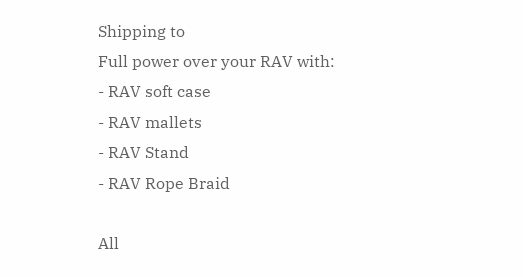Shipping to
Full power over your RAV with:
- RAV soft case
- RAV mallets
- RAV Stand
- RAV Rope Braid

All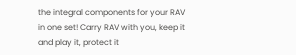the integral components for your RAV in one set! Carry RAV with you, keep it and play it, protect it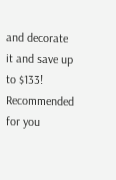and decorate it and save up to $133!
Recommended for you